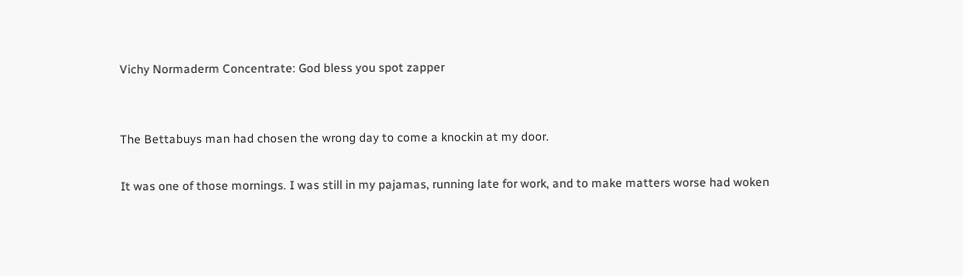Vichy Normaderm Concentrate: God bless you spot zapper


The Bettabuys man had chosen the wrong day to come a knockin at my door.

It was one of those mornings. I was still in my pajamas, running late for work, and to make matters worse had woken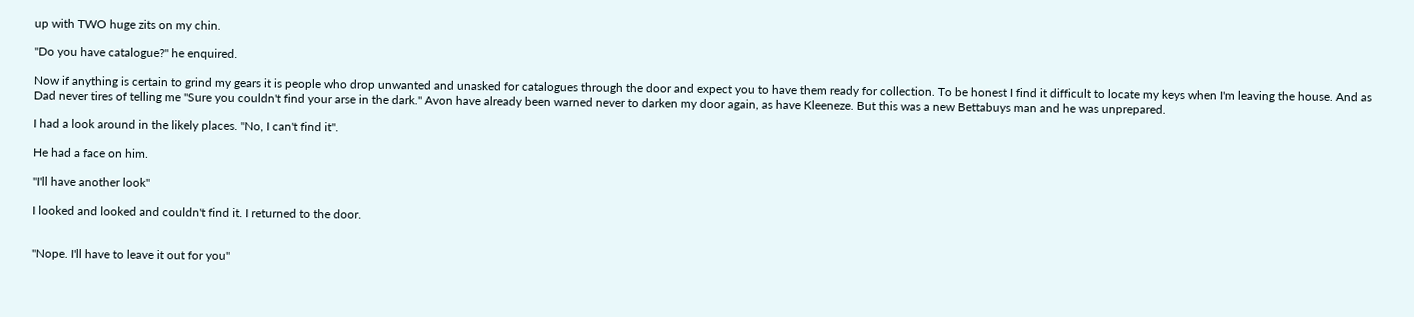up with TWO huge zits on my chin.

"Do you have catalogue?" he enquired.

Now if anything is certain to grind my gears it is people who drop unwanted and unasked for catalogues through the door and expect you to have them ready for collection. To be honest I find it difficult to locate my keys when I'm leaving the house. And as Dad never tires of telling me "Sure you couldn't find your arse in the dark." Avon have already been warned never to darken my door again, as have Kleeneze. But this was a new Bettabuys man and he was unprepared.

I had a look around in the likely places. "No, I can't find it".

He had a face on him.

"I'll have another look"

I looked and looked and couldn't find it. I returned to the door.


"Nope. I'll have to leave it out for you"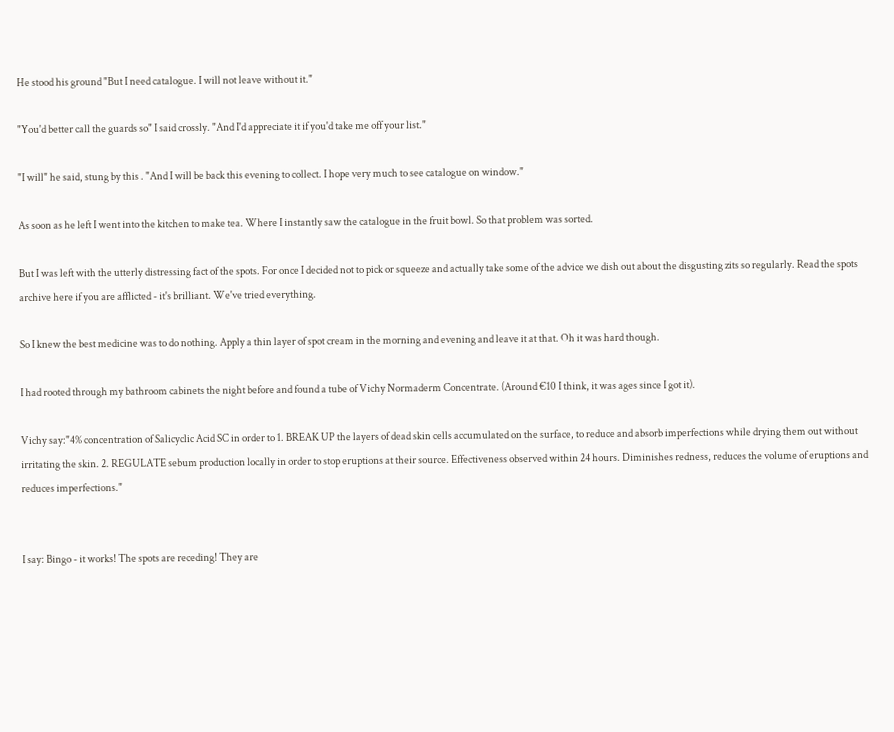He stood his ground "But I need catalogue. I will not leave without it."

"You'd better call the guards so" I said crossly. "And I'd appreciate it if you'd take me off your list."

"I will" he said, stung by this . "And I will be back this evening to collect. I hope very much to see catalogue on window."

As soon as he left I went into the kitchen to make tea. Where I instantly saw the catalogue in the fruit bowl. So that problem was sorted.

But I was left with the utterly distressing fact of the spots. For once I decided not to pick or squeeze and actually take some of the advice we dish out about the disgusting zits so regularly. Read the spots archive here if you are afflicted - it's brilliant. We've tried everything.

So I knew the best medicine was to do nothing. Apply a thin layer of spot cream in the morning and evening and leave it at that. Oh it was hard though.

I had rooted through my bathroom cabinets the night before and found a tube of Vichy Normaderm Concentrate. (Around €10 I think, it was ages since I got it).

Vichy say:"4% concentration of Salicyclic Acid SC in order to 1. BREAK UP the layers of dead skin cells accumulated on the surface, to reduce and absorb imperfections while drying them out without irritating the skin. 2. REGULATE sebum production locally in order to stop eruptions at their source. Effectiveness observed within 24 hours. Diminishes redness, reduces the volume of eruptions and reduces imperfections."


I say: Bingo - it works! The spots are receding! They are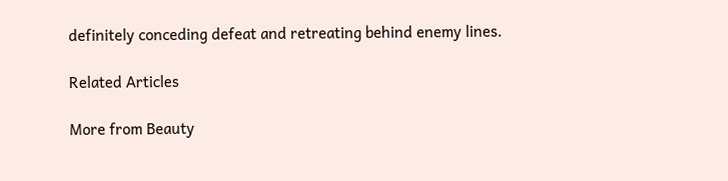definitely conceding defeat and retreating behind enemy lines.

Related Articles

More from Beauty